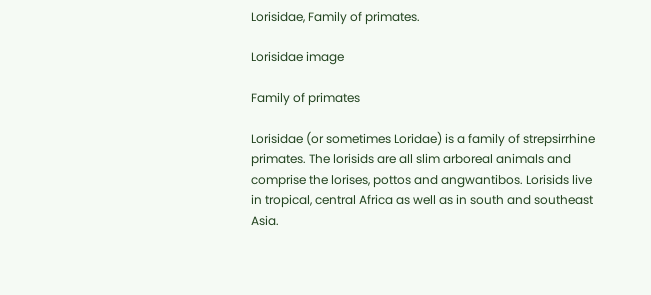Lorisidae, Family of primates.

Lorisidae image

Family of primates

Lorisidae (or sometimes Loridae) is a family of strepsirrhine primates. The lorisids are all slim arboreal animals and comprise the lorises, pottos and angwantibos. Lorisids live in tropical, central Africa as well as in south and southeast Asia.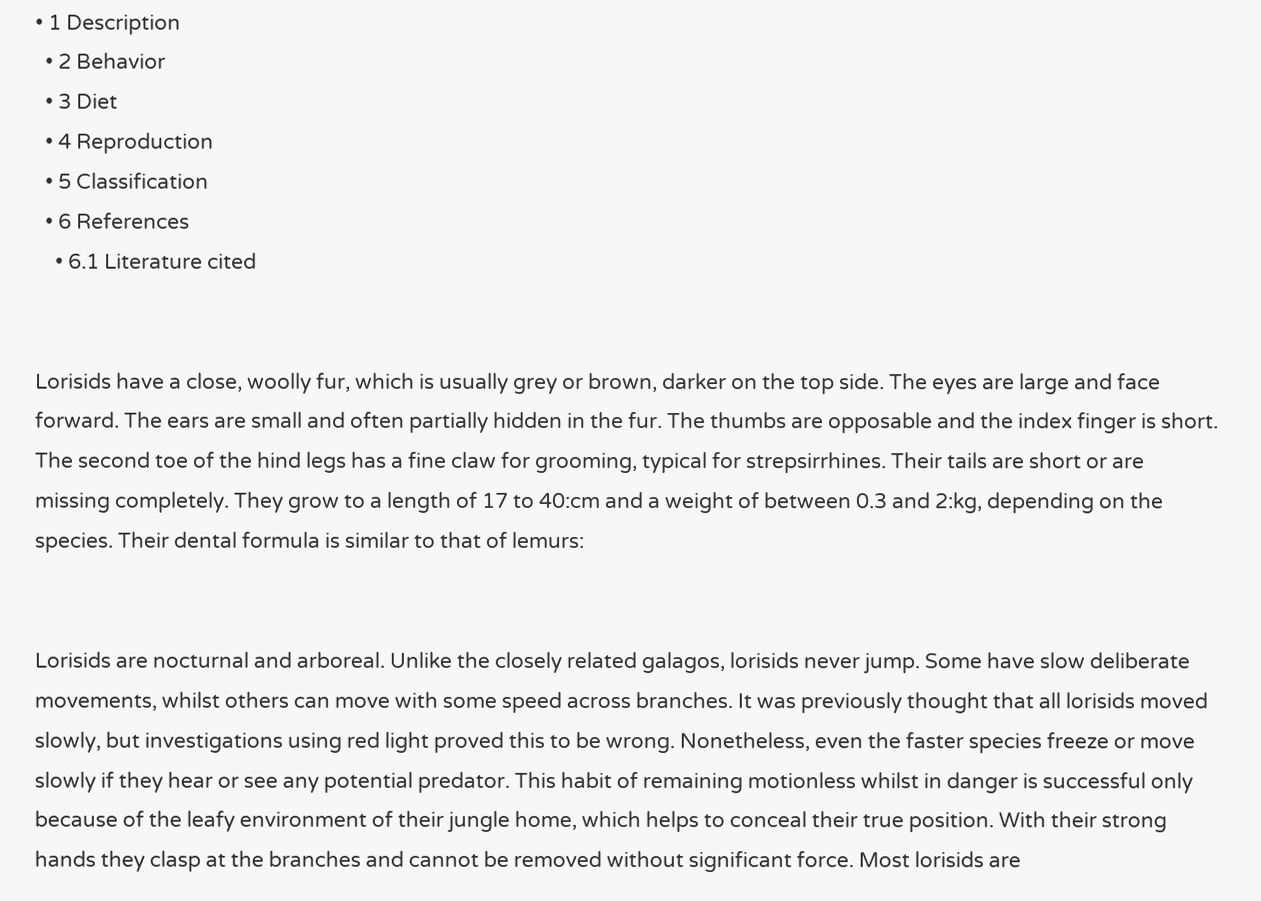• 1 Description
  • 2 Behavior
  • 3 Diet
  • 4 Reproduction
  • 5 Classification
  • 6 References
    • 6.1 Literature cited


Lorisids have a close, woolly fur, which is usually grey or brown, darker on the top side. The eyes are large and face forward. The ears are small and often partially hidden in the fur. The thumbs are opposable and the index finger is short. The second toe of the hind legs has a fine claw for grooming, typical for strepsirrhines. Their tails are short or are missing completely. They grow to a length of 17 to 40:cm and a weight of between 0.3 and 2:kg, depending on the species. Their dental formula is similar to that of lemurs:


Lorisids are nocturnal and arboreal. Unlike the closely related galagos, lorisids never jump. Some have slow deliberate movements, whilst others can move with some speed across branches. It was previously thought that all lorisids moved slowly, but investigations using red light proved this to be wrong. Nonetheless, even the faster species freeze or move slowly if they hear or see any potential predator. This habit of remaining motionless whilst in danger is successful only because of the leafy environment of their jungle home, which helps to conceal their true position. With their strong hands they clasp at the branches and cannot be removed without significant force. Most lorisids are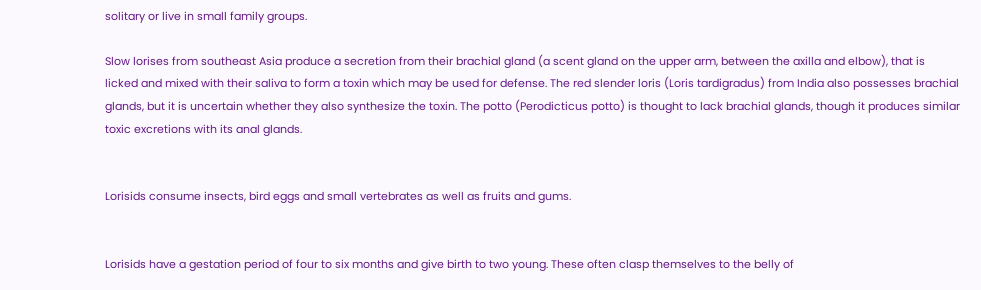solitary or live in small family groups.

Slow lorises from southeast Asia produce a secretion from their brachial gland (a scent gland on the upper arm, between the axilla and elbow), that is licked and mixed with their saliva to form a toxin which may be used for defense. The red slender loris (Loris tardigradus) from India also possesses brachial glands, but it is uncertain whether they also synthesize the toxin. The potto (Perodicticus potto) is thought to lack brachial glands, though it produces similar toxic excretions with its anal glands.


Lorisids consume insects, bird eggs and small vertebrates as well as fruits and gums.


Lorisids have a gestation period of four to six months and give birth to two young. These often clasp themselves to the belly of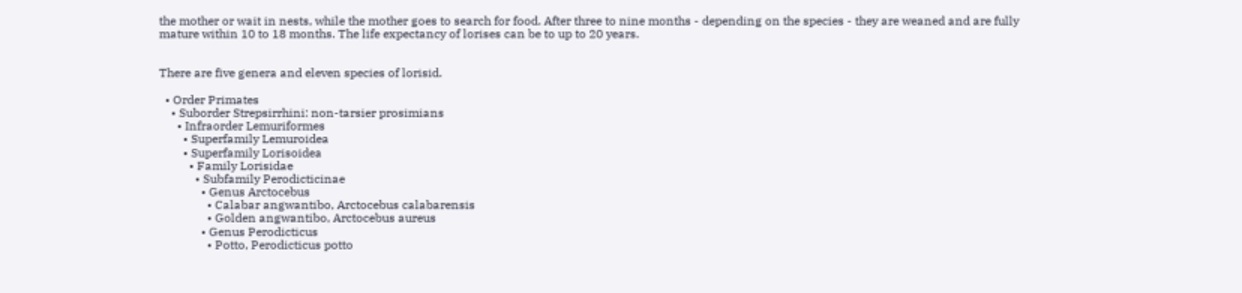the mother or wait in nests, while the mother goes to search for food. After three to nine months - depending on the species - they are weaned and are fully mature within 10 to 18 months. The life expectancy of lorises can be to up to 20 years.


There are five genera and eleven species of lorisid.

  • Order Primates
    • Suborder Strepsirrhini: non-tarsier prosimians
      • Infraorder Lemuriformes
        • Superfamily Lemuroidea
        • Superfamily Lorisoidea
          • Family Lorisidae
            • Subfamily Perodicticinae
              • Genus Arctocebus
                • Calabar angwantibo, Arctocebus calabarensis
                • Golden angwantibo, Arctocebus aureus
              • Genus Perodicticus
                • Potto, Perodicticus potto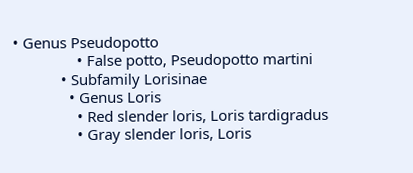• Genus Pseudopotto
                • False potto, Pseudopotto martini
            • Subfamily Lorisinae
              • Genus Loris
                • Red slender loris, Loris tardigradus
                • Gray slender loris, Loris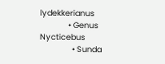lydekkerianus
              • Genus Nycticebus
                • Sunda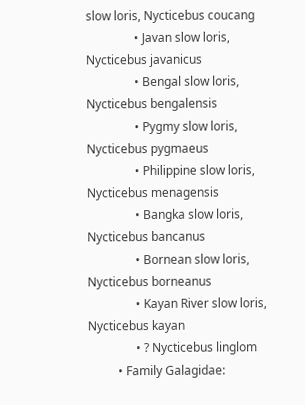slow loris, Nycticebus coucang
                • Javan slow loris, Nycticebus javanicus
                • Bengal slow loris, Nycticebus bengalensis
                • Pygmy slow loris, Nycticebus pygmaeus
                • Philippine slow loris, Nycticebus menagensis
                • Bangka slow loris, Nycticebus bancanus
                • Bornean slow loris, Nycticebus borneanus
                • Kayan River slow loris, Nycticebus kayan
                • ? Nycticebus linglom
          • Family Galagidae: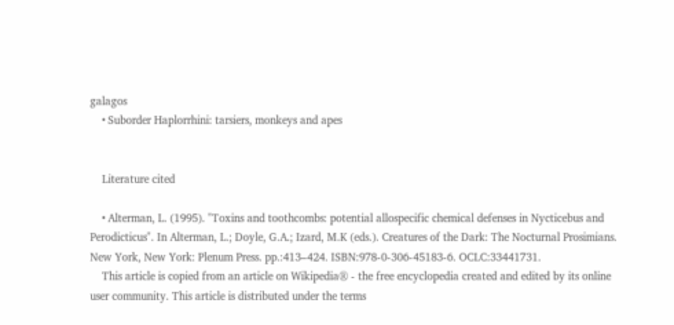galagos
    • Suborder Haplorrhini: tarsiers, monkeys and apes


    Literature cited

    • Alterman, L. (1995). "Toxins and toothcombs: potential allospecific chemical defenses in Nycticebus and Perodicticus". In Alterman, L.; Doyle, G.A.; Izard, M.K (eds.). Creatures of the Dark: The Nocturnal Prosimians. New York, New York: Plenum Press. pp.:413–424. ISBN:978-0-306-45183-6. OCLC:33441731.
    This article is copied from an article on Wikipedia® - the free encyclopedia created and edited by its online user community. This article is distributed under the terms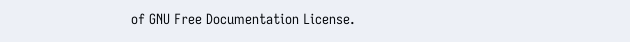of GNU Free Documentation License.